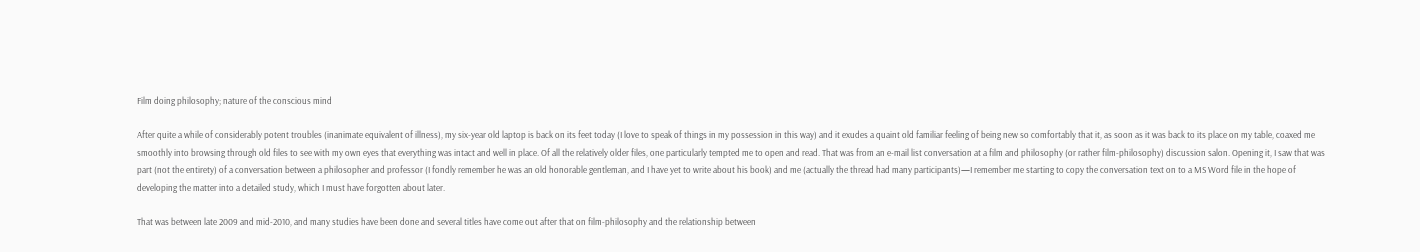Film doing philosophy; nature of the conscious mind

After quite a while of considerably potent troubles (inanimate equivalent of illness), my six-year old laptop is back on its feet today (I love to speak of things in my possession in this way) and it exudes a quaint old familiar feeling of being new so comfortably that it, as soon as it was back to its place on my table, coaxed me smoothly into browsing through old files to see with my own eyes that everything was intact and well in place. Of all the relatively older files, one particularly tempted me to open and read. That was from an e-mail list conversation at a film and philosophy (or rather film-philosophy) discussion salon. Opening it, I saw that was part (not the entirety) of a conversation between a philosopher and professor (I fondly remember he was an old honorable gentleman, and I have yet to write about his book) and me (actually the thread had many participants)—I remember me starting to copy the conversation text on to a MS Word file in the hope of developing the matter into a detailed study, which I must have forgotten about later.

That was between late 2009 and mid-2010, and many studies have been done and several titles have come out after that on film-philosophy and the relationship between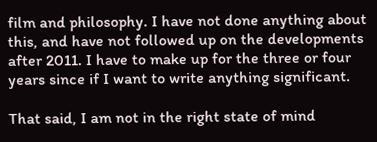film and philosophy. I have not done anything about this, and have not followed up on the developments after 2011. I have to make up for the three or four years since if I want to write anything significant.

That said, I am not in the right state of mind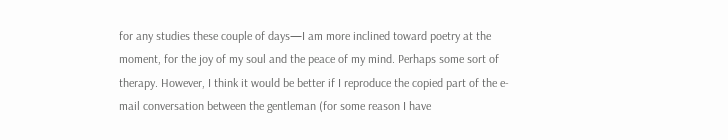for any studies these couple of days—I am more inclined toward poetry at the moment, for the joy of my soul and the peace of my mind. Perhaps some sort of therapy. However, I think it would be better if I reproduce the copied part of the e-mail conversation between the gentleman (for some reason I have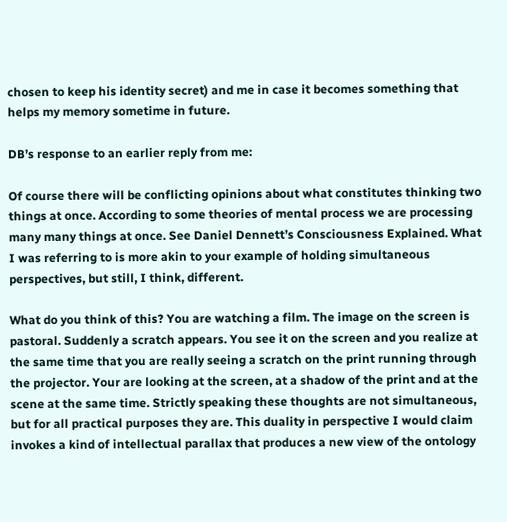chosen to keep his identity secret) and me in case it becomes something that helps my memory sometime in future.

DB’s response to an earlier reply from me:

Of course there will be conflicting opinions about what constitutes thinking two things at once. According to some theories of mental process we are processing many many things at once. See Daniel Dennett’s Consciousness Explained. What I was referring to is more akin to your example of holding simultaneous perspectives, but still, I think, different.

What do you think of this? You are watching a film. The image on the screen is pastoral. Suddenly a scratch appears. You see it on the screen and you realize at the same time that you are really seeing a scratch on the print running through the projector. Your are looking at the screen, at a shadow of the print and at the scene at the same time. Strictly speaking these thoughts are not simultaneous, but for all practical purposes they are. This duality in perspective I would claim invokes a kind of intellectual parallax that produces a new view of the ontology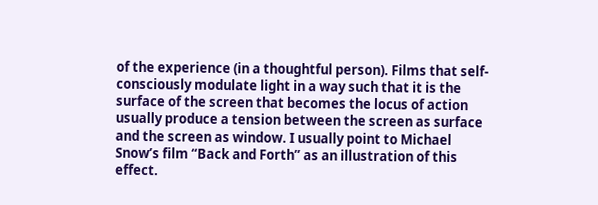of the experience (in a thoughtful person). Films that self-consciously modulate light in a way such that it is the surface of the screen that becomes the locus of action usually produce a tension between the screen as surface and the screen as window. I usually point to Michael Snow’s film “Back and Forth” as an illustration of this effect.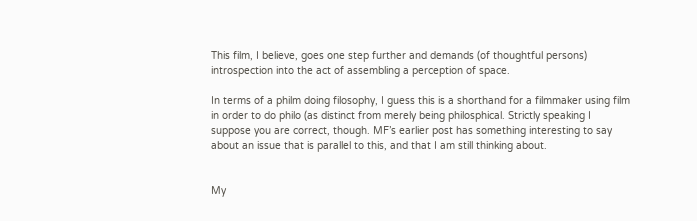This film, I believe, goes one step further and demands (of thoughtful persons) introspection into the act of assembling a perception of space.

In terms of a philm doing filosophy, I guess this is a shorthand for a filmmaker using film in order to do philo (as distinct from merely being philosphical. Strictly speaking I suppose you are correct, though. MF’s earlier post has something interesting to say about an issue that is parallel to this, and that I am still thinking about.


My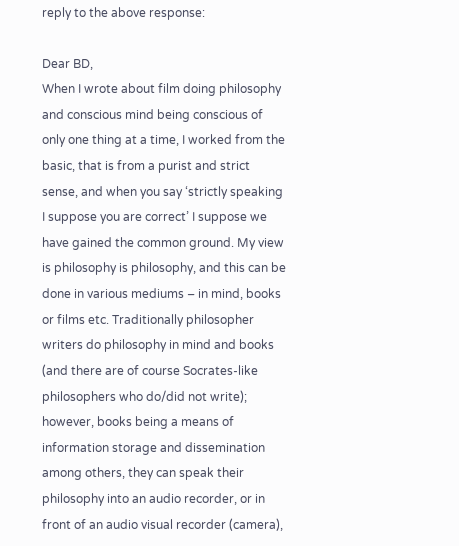reply to the above response:

Dear BD,
When I wrote about film doing philosophy and conscious mind being conscious of only one thing at a time, I worked from the basic, that is from a purist and strict sense, and when you say ‘strictly speaking I suppose you are correct’ I suppose we have gained the common ground. My view is philosophy is philosophy, and this can be done in various mediums – in mind, books or films etc. Traditionally philosopher writers do philosophy in mind and books (and there are of course Socrates-like philosophers who do/did not write); however, books being a means of information storage and dissemination among others, they can speak their philosophy into an audio recorder, or in front of an audio visual recorder (camera),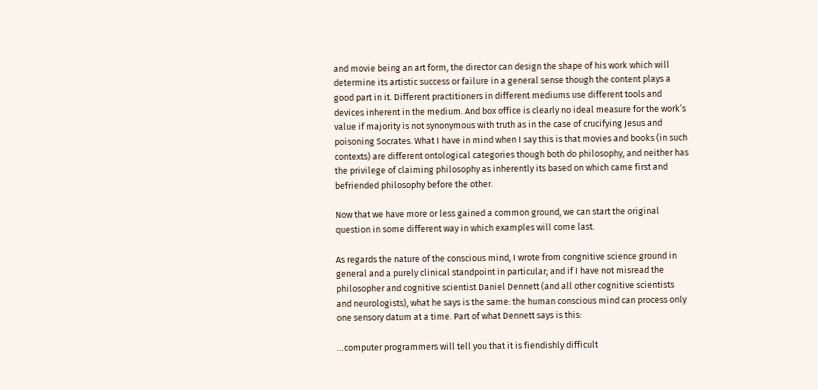and movie being an art form, the director can design the shape of his work which will determine its artistic success or failure in a general sense though the content plays a good part in it. Different practitioners in different mediums use different tools and devices inherent in the medium. And box office is clearly no ideal measure for the work’s value if majority is not synonymous with truth as in the case of crucifying Jesus and poisoning Socrates. What I have in mind when I say this is that movies and books (in such contexts) are different ontological categories though both do philosophy, and neither has the privilege of claiming philosophy as inherently its based on which came first and befriended philosophy before the other.

Now that we have more or less gained a common ground, we can start the original question in some different way in which examples will come last.

As regards the nature of the conscious mind, I wrote from congnitive science ground in general and a purely clinical standpoint in particular; and if I have not misread the philosopher and cognitive scientist Daniel Dennett (and all other cognitive scientists and neurologists), what he says is the same: the human conscious mind can process only one sensory datum at a time. Part of what Dennett says is this:

…computer programmers will tell you that it is fiendishly difficult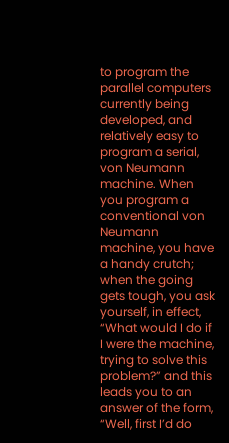to program the parallel computers currently being developed, and relatively easy to program a serial, von Neumann machine. When you program a conventional von Neumann machine, you have a handy crutch; when the going gets tough, you ask yourself, in effect, “What would I do if I were the machine, trying to solve this problem?” and this leads you to an answer of the form, “Well, first I’d do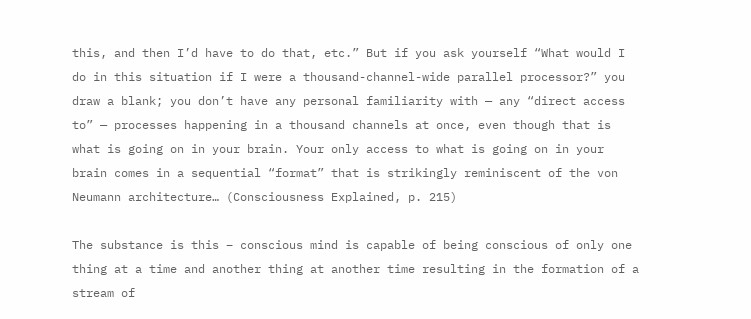this, and then I’d have to do that, etc.” But if you ask yourself “What would I do in this situation if I were a thousand-channel-wide parallel processor?” you draw a blank; you don’t have any personal familiarity with — any “direct access to” — processes happening in a thousand channels at once, even though that is what is going on in your brain. Your only access to what is going on in your brain comes in a sequential “format” that is strikingly reminiscent of the von Neumann architecture… (Consciousness Explained, p. 215)

The substance is this – conscious mind is capable of being conscious of only one thing at a time and another thing at another time resulting in the formation of a stream of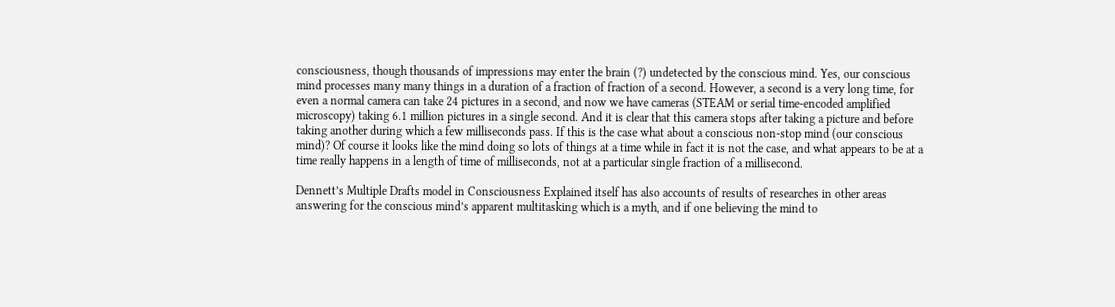consciousness, though thousands of impressions may enter the brain (?) undetected by the conscious mind. Yes, our conscious mind processes many many things in a duration of a fraction of fraction of a second. However, a second is a very long time, for even a normal camera can take 24 pictures in a second, and now we have cameras (STEAM or serial time-encoded amplified microscopy) taking 6.1 million pictures in a single second. And it is clear that this camera stops after taking a picture and before taking another during which a few milliseconds pass. If this is the case what about a conscious non-stop mind (our conscious mind)? Of course it looks like the mind doing so lots of things at a time while in fact it is not the case, and what appears to be at a time really happens in a length of time of milliseconds, not at a particular single fraction of a millisecond.

Dennett’s Multiple Drafts model in Consciousness Explained itself has also accounts of results of researches in other areas answering for the conscious mind’s apparent multitasking which is a myth, and if one believing the mind to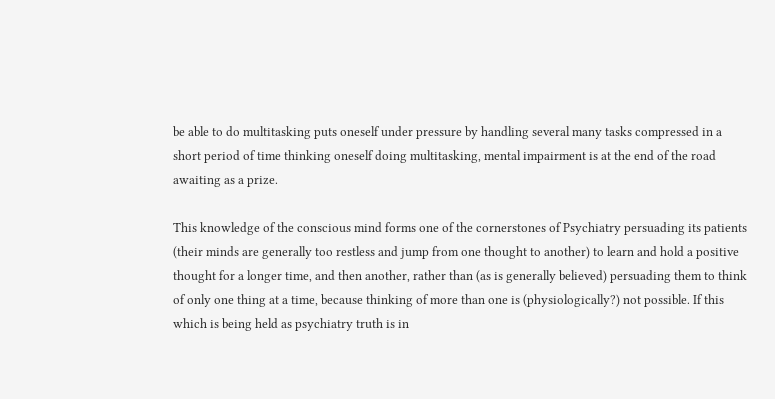be able to do multitasking puts oneself under pressure by handling several many tasks compressed in a short period of time thinking oneself doing multitasking, mental impairment is at the end of the road awaiting as a prize.

This knowledge of the conscious mind forms one of the cornerstones of Psychiatry persuading its patients (their minds are generally too restless and jump from one thought to another) to learn and hold a positive thought for a longer time, and then another, rather than (as is generally believed) persuading them to think of only one thing at a time, because thinking of more than one is (physiologically?) not possible. If this which is being held as psychiatry truth is in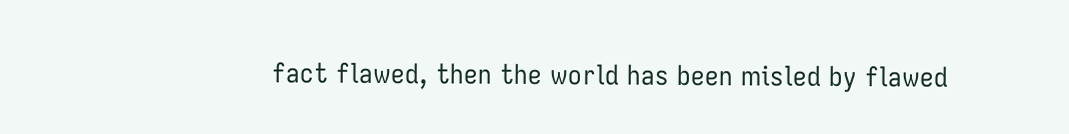fact flawed, then the world has been misled by flawed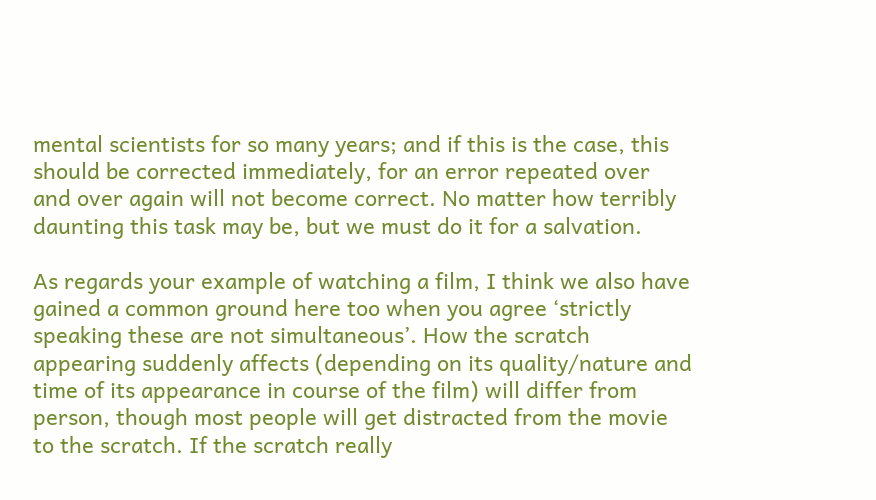mental scientists for so many years; and if this is the case, this should be corrected immediately, for an error repeated over and over again will not become correct. No matter how terribly daunting this task may be, but we must do it for a salvation.

As regards your example of watching a film, I think we also have gained a common ground here too when you agree ‘strictly speaking these are not simultaneous’. How the scratch appearing suddenly affects (depending on its quality/nature and time of its appearance in course of the film) will differ from person, though most people will get distracted from the movie to the scratch. If the scratch really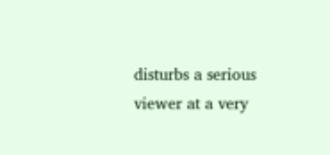disturbs a serious viewer at a very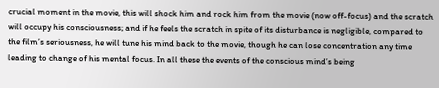crucial moment in the movie, this will shock him and rock him from the movie (now off-focus) and the scratch will occupy his consciousness; and if he feels the scratch in spite of its disturbance is negligible, compared to the film’s seriousness, he will tune his mind back to the movie, though he can lose concentration any time leading to change of his mental focus. In all these the events of the conscious mind’s being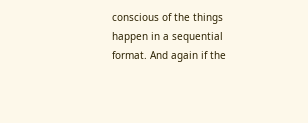conscious of the things happen in a sequential format. And again if the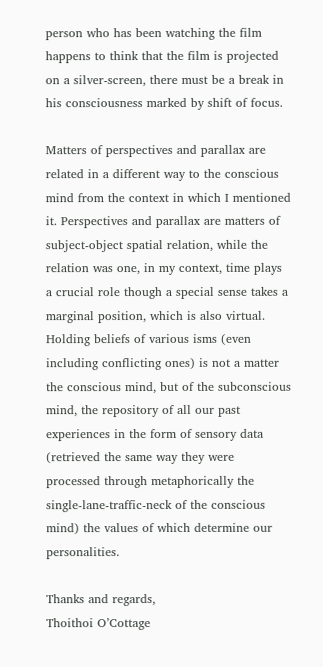person who has been watching the film happens to think that the film is projected on a silver-screen, there must be a break in his consciousness marked by shift of focus.

Matters of perspectives and parallax are related in a different way to the conscious mind from the context in which I mentioned it. Perspectives and parallax are matters of subject-object spatial relation, while the relation was one, in my context, time plays a crucial role though a special sense takes a marginal position, which is also virtual. Holding beliefs of various isms (even including conflicting ones) is not a matter the conscious mind, but of the subconscious mind, the repository of all our past experiences in the form of sensory data (retrieved the same way they were processed through metaphorically the single-lane-traffic-neck of the conscious mind) the values of which determine our personalities.

Thanks and regards,
Thoithoi O’Cottage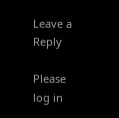Leave a Reply

Please log in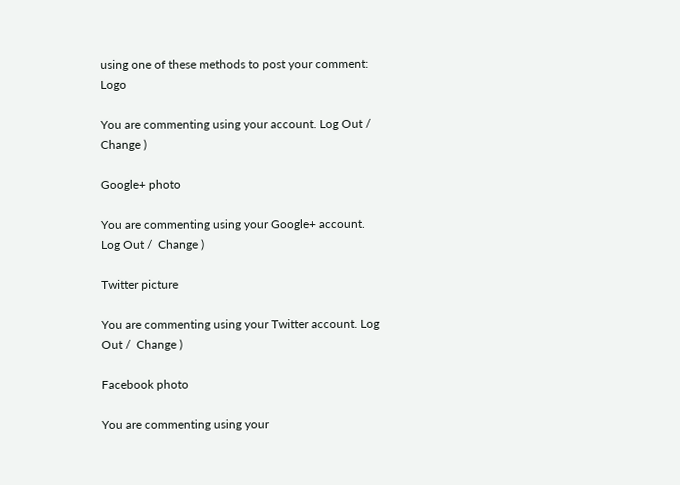using one of these methods to post your comment: Logo

You are commenting using your account. Log Out /  Change )

Google+ photo

You are commenting using your Google+ account. Log Out /  Change )

Twitter picture

You are commenting using your Twitter account. Log Out /  Change )

Facebook photo

You are commenting using your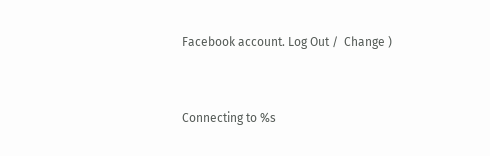Facebook account. Log Out /  Change )


Connecting to %s